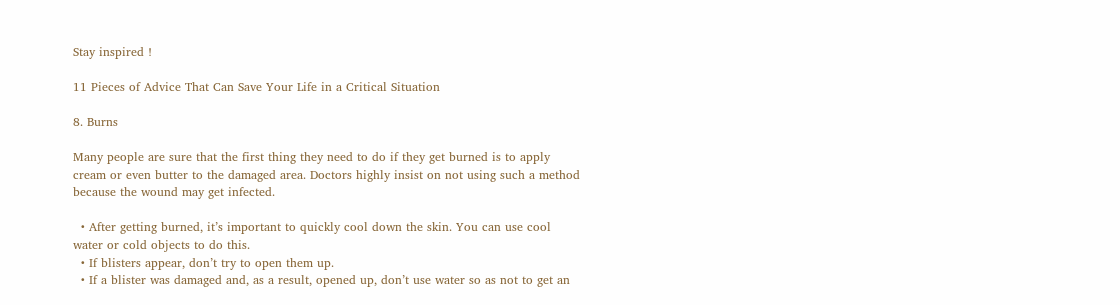Stay inspired !

11 Pieces of Advice That Can Save Your Life in a Critical Situation

8. Burns

Many people are sure that the first thing they need to do if they get burned is to apply cream or even butter to the damaged area. Doctors highly insist on not using such a method because the wound may get infected.

  • After getting burned, it’s important to quickly cool down the skin. You can use cool water or cold objects to do this.
  • If blisters appear, don’t try to open them up.
  • If a blister was damaged and, as a result, opened up, don’t use water so as not to get an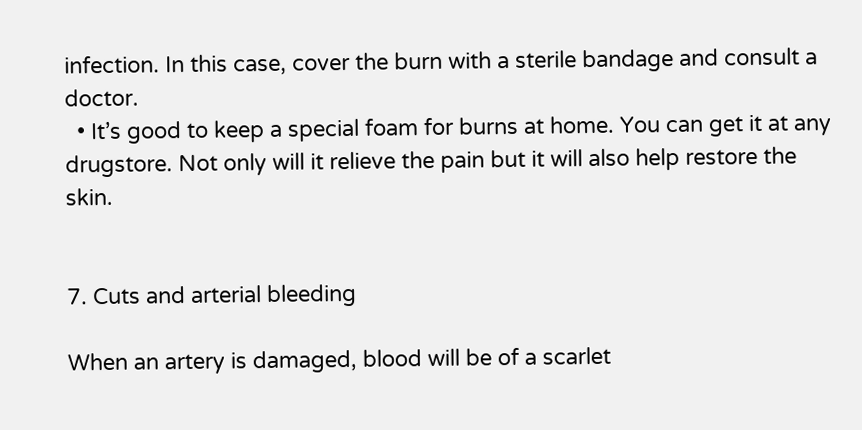infection. In this case, cover the burn with a sterile bandage and consult a doctor.
  • It’s good to keep a special foam for burns at home. You can get it at any drugstore. Not only will it relieve the pain but it will also help restore the skin.


7. Cuts and arterial bleeding

When an artery is damaged, blood will be of a scarlet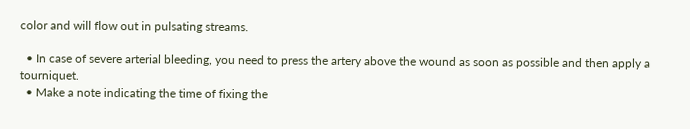color and will flow out in pulsating streams.

  • In case of severe arterial bleeding, you need to press the artery above the wound as soon as possible and then apply a tourniquet.
  • Make a note indicating the time of fixing the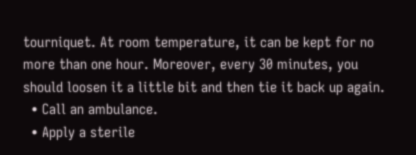tourniquet. At room temperature, it can be kept for no more than one hour. Moreover, every 30 minutes, you should loosen it a little bit and then tie it back up again.
  • Call an ambulance.
  • Apply a sterile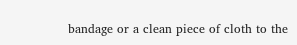bandage or a clean piece of cloth to the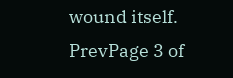wound itself.
PrevPage 3 of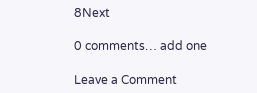8Next

0 comments… add one

Leave a Comment